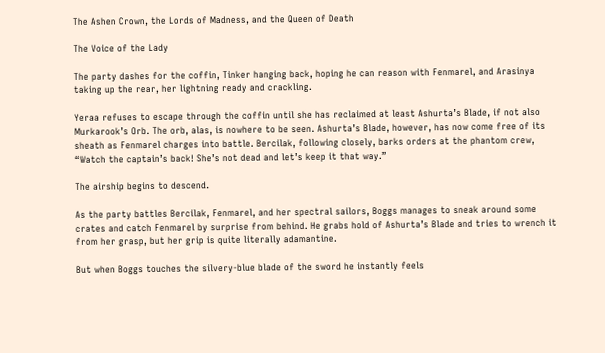The Ashen Crown, the Lords of Madness, and the Queen of Death

The Voice of the Lady

The party dashes for the coffin, Tinker hanging back, hoping he can reason with Fenmarel, and Arasinya taking up the rear, her lightning ready and crackling.

Yeraa refuses to escape through the coffin until she has reclaimed at least Ashurta’s Blade, if not also Murkarook’s Orb. The orb, alas, is nowhere to be seen. Ashurta’s Blade, however, has now come free of its sheath as Fenmarel charges into battle. Bercilak, following closely, barks orders at the phantom crew, “Watch the captain’s back! She’s not dead and let’s keep it that way.”

The airship begins to descend.

As the party battles Bercilak, Fenmarel, and her spectral sailors, Boggs manages to sneak around some crates and catch Fenmarel by surprise from behind. He grabs hold of Ashurta’s Blade and tries to wrench it from her grasp, but her grip is quite literally adamantine.

But when Boggs touches the silvery-blue blade of the sword he instantly feels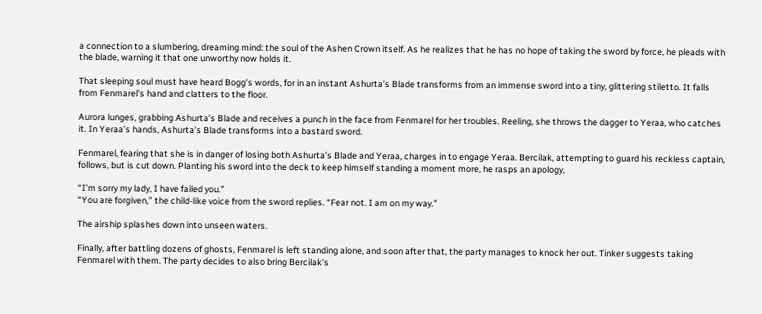a connection to a slumbering, dreaming mind: the soul of the Ashen Crown itself. As he realizes that he has no hope of taking the sword by force, he pleads with the blade, warning it that one unworthy now holds it.

That sleeping soul must have heard Bogg’s words, for in an instant Ashurta’s Blade transforms from an immense sword into a tiny, glittering stiletto. It falls from Fenmarel’s hand and clatters to the floor.

Aurora lunges, grabbing Ashurta’s Blade and receives a punch in the face from Fenmarel for her troubles. Reeling, she throws the dagger to Yeraa, who catches it. In Yeraa’s hands, Ashurta’s Blade transforms into a bastard sword.

Fenmarel, fearing that she is in danger of losing both Ashurta’s Blade and Yeraa, charges in to engage Yeraa. Bercilak, attempting to guard his reckless captain, follows, but is cut down. Planting his sword into the deck to keep himself standing a moment more, he rasps an apology,

“I’m sorry my lady, I have failed you.”
“You are forgiven,” the child-like voice from the sword replies. “Fear not. I am on my way.”

The airship splashes down into unseen waters.

Finally, after battling dozens of ghosts, Fenmarel is left standing alone, and soon after that, the party manages to knock her out. Tinker suggests taking Fenmarel with them. The party decides to also bring Bercilak’s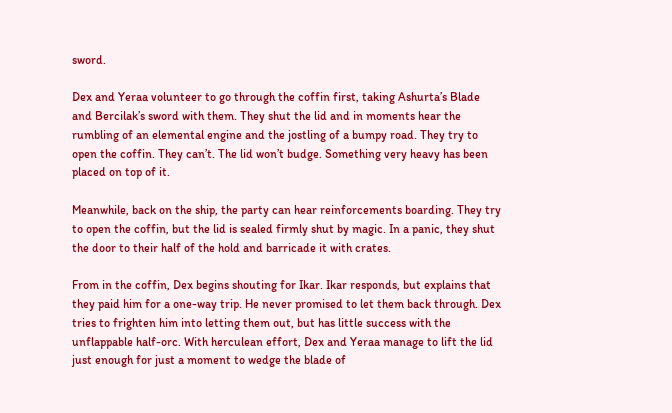sword.

Dex and Yeraa volunteer to go through the coffin first, taking Ashurta’s Blade and Bercilak’s sword with them. They shut the lid and in moments hear the rumbling of an elemental engine and the jostling of a bumpy road. They try to open the coffin. They can’t. The lid won’t budge. Something very heavy has been placed on top of it.

Meanwhile, back on the ship, the party can hear reinforcements boarding. They try to open the coffin, but the lid is sealed firmly shut by magic. In a panic, they shut the door to their half of the hold and barricade it with crates.

From in the coffin, Dex begins shouting for Ikar. Ikar responds, but explains that they paid him for a one-way trip. He never promised to let them back through. Dex tries to frighten him into letting them out, but has little success with the unflappable half-orc. With herculean effort, Dex and Yeraa manage to lift the lid just enough for just a moment to wedge the blade of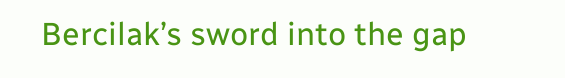Bercilak’s sword into the gap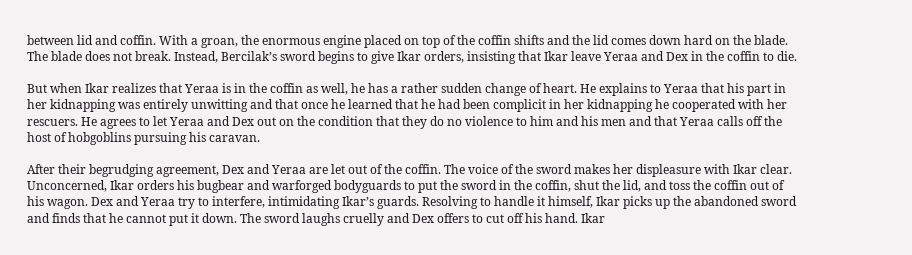between lid and coffin. With a groan, the enormous engine placed on top of the coffin shifts and the lid comes down hard on the blade. The blade does not break. Instead, Bercilak’s sword begins to give Ikar orders, insisting that Ikar leave Yeraa and Dex in the coffin to die.

But when Ikar realizes that Yeraa is in the coffin as well, he has a rather sudden change of heart. He explains to Yeraa that his part in her kidnapping was entirely unwitting and that once he learned that he had been complicit in her kidnapping he cooperated with her rescuers. He agrees to let Yeraa and Dex out on the condition that they do no violence to him and his men and that Yeraa calls off the host of hobgoblins pursuing his caravan.

After their begrudging agreement, Dex and Yeraa are let out of the coffin. The voice of the sword makes her displeasure with Ikar clear. Unconcerned, Ikar orders his bugbear and warforged bodyguards to put the sword in the coffin, shut the lid, and toss the coffin out of his wagon. Dex and Yeraa try to interfere, intimidating Ikar’s guards. Resolving to handle it himself, Ikar picks up the abandoned sword and finds that he cannot put it down. The sword laughs cruelly and Dex offers to cut off his hand. Ikar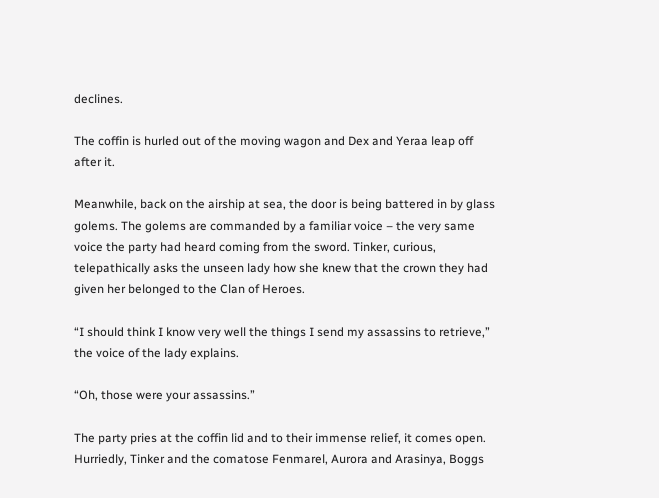declines.

The coffin is hurled out of the moving wagon and Dex and Yeraa leap off after it.

Meanwhile, back on the airship at sea, the door is being battered in by glass golems. The golems are commanded by a familiar voice – the very same voice the party had heard coming from the sword. Tinker, curious, telepathically asks the unseen lady how she knew that the crown they had given her belonged to the Clan of Heroes.

“I should think I know very well the things I send my assassins to retrieve,” the voice of the lady explains.

“Oh, those were your assassins.”

The party pries at the coffin lid and to their immense relief, it comes open. Hurriedly, Tinker and the comatose Fenmarel, Aurora and Arasinya, Boggs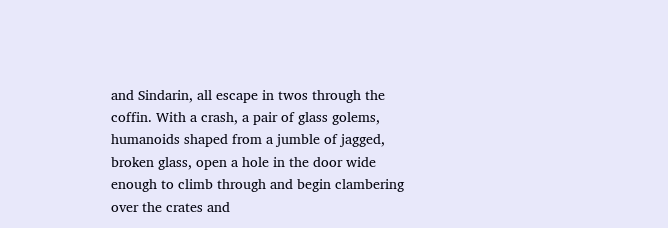and Sindarin, all escape in twos through the coffin. With a crash, a pair of glass golems, humanoids shaped from a jumble of jagged, broken glass, open a hole in the door wide enough to climb through and begin clambering over the crates and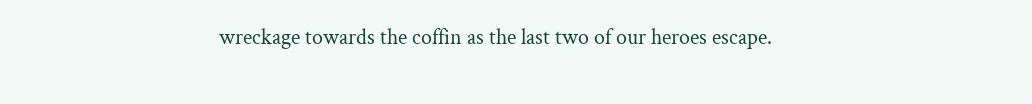wreckage towards the coffin as the last two of our heroes escape.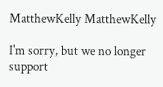MatthewKelly MatthewKelly

I'm sorry, but we no longer support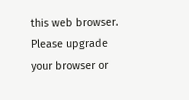this web browser. Please upgrade your browser or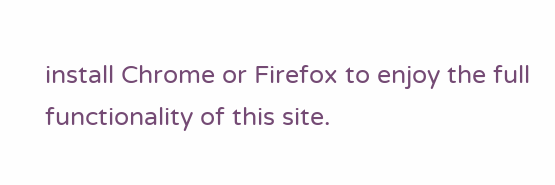install Chrome or Firefox to enjoy the full functionality of this site.